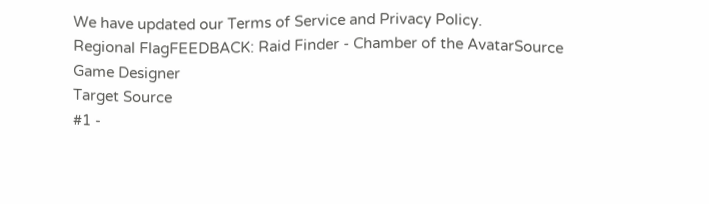We have updated our Terms of Service and Privacy Policy.
Regional FlagFEEDBACK: Raid Finder - Chamber of the AvatarSource
Game Designer
Target Source
#1 -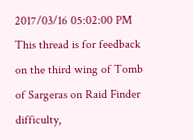2017/03/16 05:02:00 PM
This thread is for feedback on the third wing of Tomb of Sargeras on Raid Finder difficulty,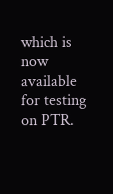which is now available for testing on PTR.